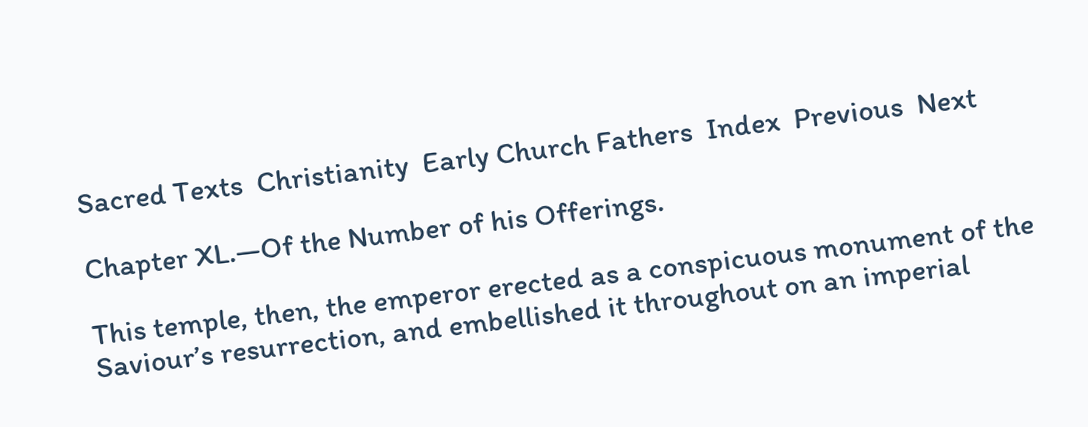Sacred Texts  Christianity  Early Church Fathers  Index  Previous  Next

Chapter XL.—Of the Number of his Offerings.

This temple, then, the emperor erected as a conspicuous monument of the Saviour’s resurrection, and embellished it throughout on an imperial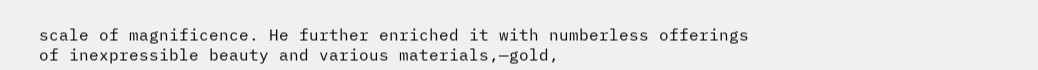scale of magnificence. He further enriched it with numberless offerings of inexpressible beauty and various materials,—gold,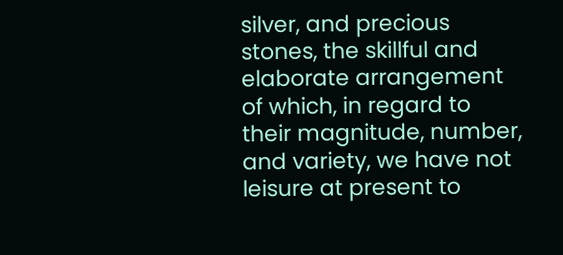silver, and precious stones, the skillful and elaborate arrangement of which, in regard to their magnitude, number, and variety, we have not leisure at present to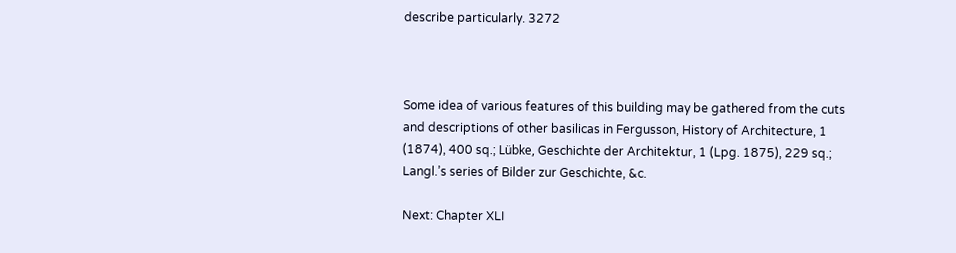describe particularly. 3272



Some idea of various features of this building may be gathered from the cuts and descriptions of other basilicas in Fergusson, History of Architecture, 1 (1874), 400 sq.; Lübke, Geschichte der Architektur, 1 (Lpg. 1875), 229 sq.; Langl.’s series of Bilder zur Geschichte, &c.

Next: Chapter XLI